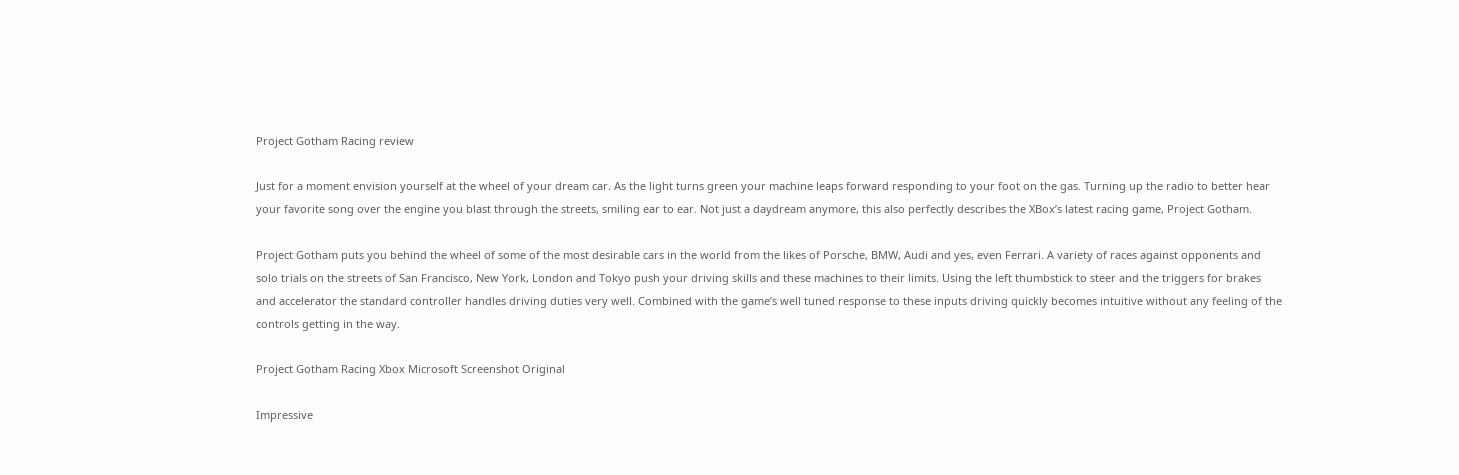Project Gotham Racing review

Just for a moment envision yourself at the wheel of your dream car. As the light turns green your machine leaps forward responding to your foot on the gas. Turning up the radio to better hear your favorite song over the engine you blast through the streets, smiling ear to ear. Not just a daydream anymore, this also perfectly describes the XBox’s latest racing game, Project Gotham.

Project Gotham puts you behind the wheel of some of the most desirable cars in the world from the likes of Porsche, BMW, Audi and yes, even Ferrari. A variety of races against opponents and solo trials on the streets of San Francisco, New York, London and Tokyo push your driving skills and these machines to their limits. Using the left thumbstick to steer and the triggers for brakes and accelerator the standard controller handles driving duties very well. Combined with the game’s well tuned response to these inputs driving quickly becomes intuitive without any feeling of the controls getting in the way.

Project Gotham Racing Xbox Microsoft Screenshot Original

Impressive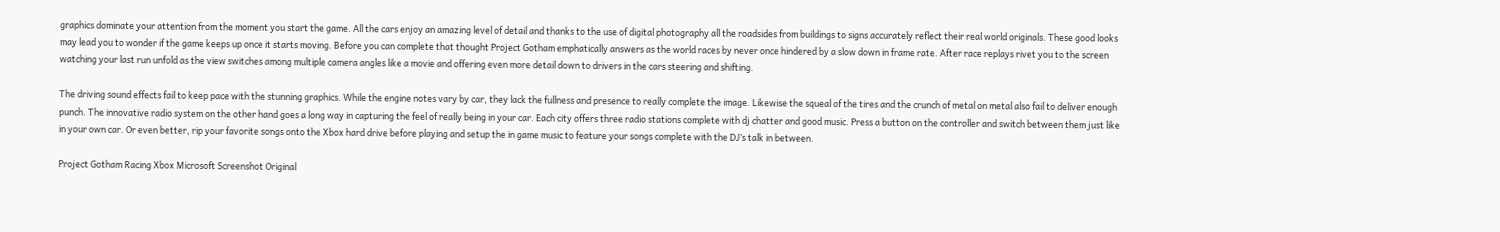graphics dominate your attention from the moment you start the game. All the cars enjoy an amazing level of detail and thanks to the use of digital photography all the roadsides from buildings to signs accurately reflect their real world originals. These good looks may lead you to wonder if the game keeps up once it starts moving. Before you can complete that thought Project Gotham emphatically answers as the world races by never once hindered by a slow down in frame rate. After race replays rivet you to the screen watching your last run unfold as the view switches among multiple camera angles like a movie and offering even more detail down to drivers in the cars steering and shifting.

The driving sound effects fail to keep pace with the stunning graphics. While the engine notes vary by car, they lack the fullness and presence to really complete the image. Likewise the squeal of the tires and the crunch of metal on metal also fail to deliver enough punch. The innovative radio system on the other hand goes a long way in capturing the feel of really being in your car. Each city offers three radio stations complete with dj chatter and good music. Press a button on the controller and switch between them just like in your own car. Or even better, rip your favorite songs onto the Xbox hard drive before playing and setup the in game music to feature your songs complete with the DJ’s talk in between.

Project Gotham Racing Xbox Microsoft Screenshot Original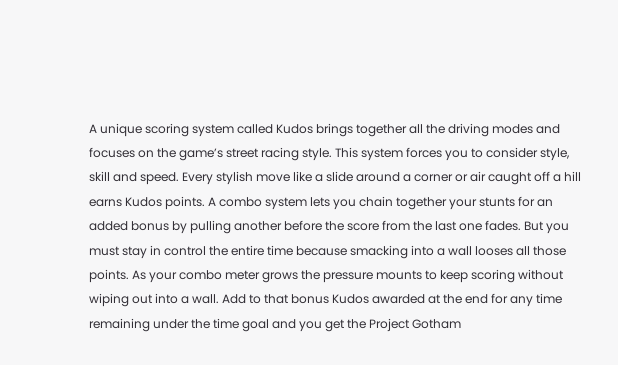A unique scoring system called Kudos brings together all the driving modes and focuses on the game’s street racing style. This system forces you to consider style, skill and speed. Every stylish move like a slide around a corner or air caught off a hill earns Kudos points. A combo system lets you chain together your stunts for an added bonus by pulling another before the score from the last one fades. But you must stay in control the entire time because smacking into a wall looses all those points. As your combo meter grows the pressure mounts to keep scoring without wiping out into a wall. Add to that bonus Kudos awarded at the end for any time remaining under the time goal and you get the Project Gotham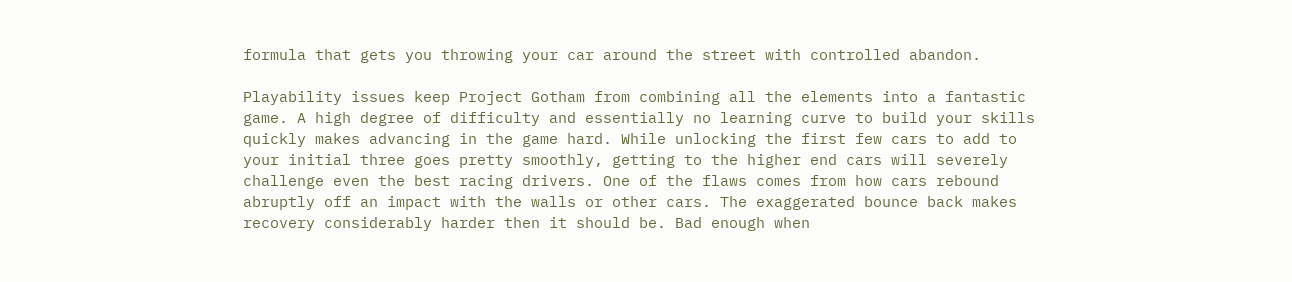formula that gets you throwing your car around the street with controlled abandon.

Playability issues keep Project Gotham from combining all the elements into a fantastic game. A high degree of difficulty and essentially no learning curve to build your skills quickly makes advancing in the game hard. While unlocking the first few cars to add to your initial three goes pretty smoothly, getting to the higher end cars will severely challenge even the best racing drivers. One of the flaws comes from how cars rebound abruptly off an impact with the walls or other cars. The exaggerated bounce back makes recovery considerably harder then it should be. Bad enough when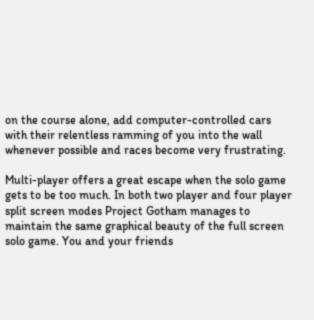on the course alone, add computer-controlled cars with their relentless ramming of you into the wall whenever possible and races become very frustrating.

Multi-player offers a great escape when the solo game gets to be too much. In both two player and four player split screen modes Project Gotham manages to maintain the same graphical beauty of the full screen solo game. You and your friends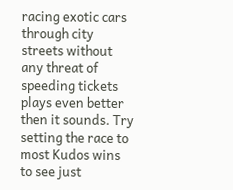racing exotic cars through city streets without any threat of speeding tickets plays even better then it sounds. Try setting the race to most Kudos wins to see just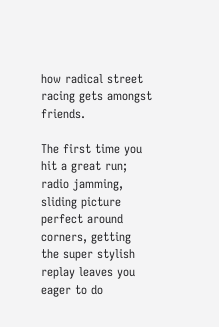how radical street racing gets amongst friends.

The first time you hit a great run; radio jamming, sliding picture perfect around corners, getting the super stylish replay leaves you eager to do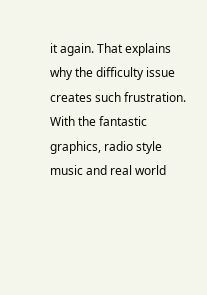it again. That explains why the difficulty issue creates such frustration. With the fantastic graphics, radio style music and real world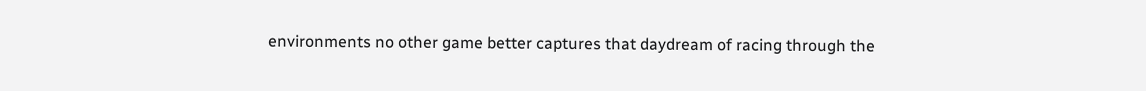environments no other game better captures that daydream of racing through the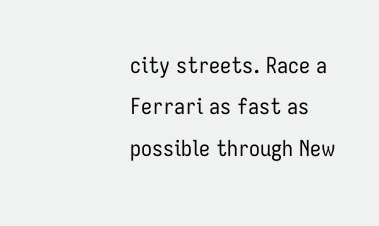city streets. Race a Ferrari as fast as possible through New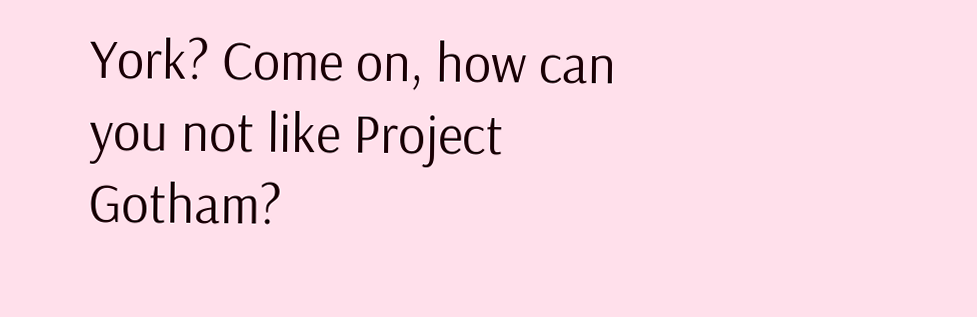York? Come on, how can you not like Project Gotham?